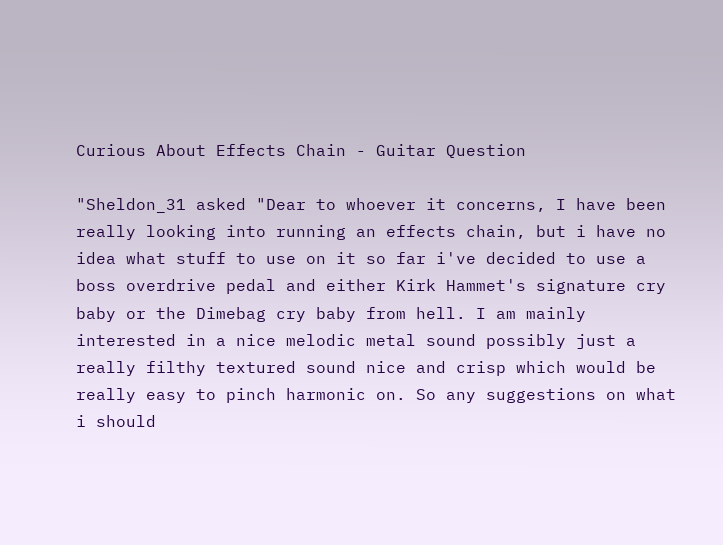Curious About Effects Chain - Guitar Question

"Sheldon_31 asked "Dear to whoever it concerns, I have been really looking into running an effects chain, but i have no idea what stuff to use on it so far i've decided to use a boss overdrive pedal and either Kirk Hammet's signature cry baby or the Dimebag cry baby from hell. I am mainly interested in a nice melodic metal sound possibly just a really filthy textured sound nice and crisp which would be really easy to pinch harmonic on. So any suggestions on what i should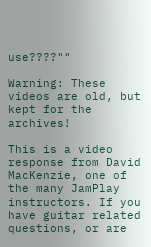use????""

Warning: These videos are old, but kept for the archives!

This is a video response from David MacKenzie, one of the many JamPlay instructors. If you have guitar related questions, or are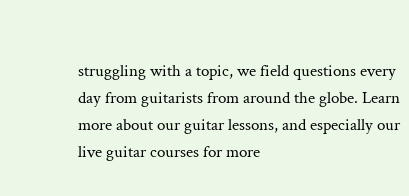struggling with a topic, we field questions every day from guitarists from around the globe. Learn more about our guitar lessons, and especially our live guitar courses for more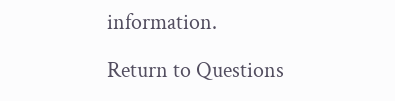information.

Return to Questions